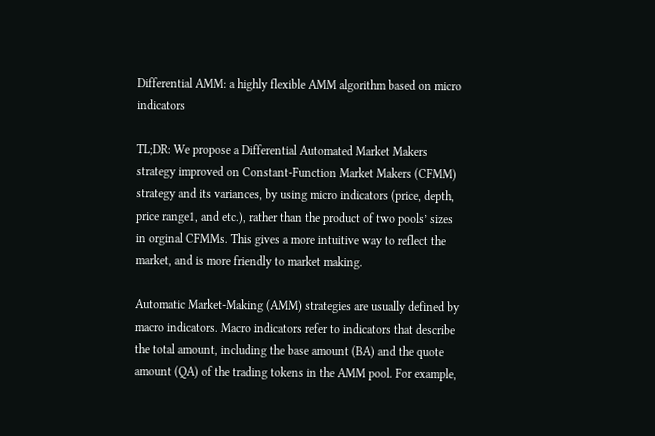Differential AMM: a highly flexible AMM algorithm based on micro indicators

TL;DR: We propose a Differential Automated Market Makers strategy improved on Constant-Function Market Makers (CFMM) strategy and its variances, by using micro indicators (price, depth, price range1, and etc.), rather than the product of two pools’ sizes in orginal CFMMs. This gives a more intuitive way to reflect the market, and is more friendly to market making.

Automatic Market-Making (AMM) strategies are usually defined by macro indicators. Macro indicators refer to indicators that describe the total amount, including the base amount (BA) and the quote amount (QA) of the trading tokens in the AMM pool. For example,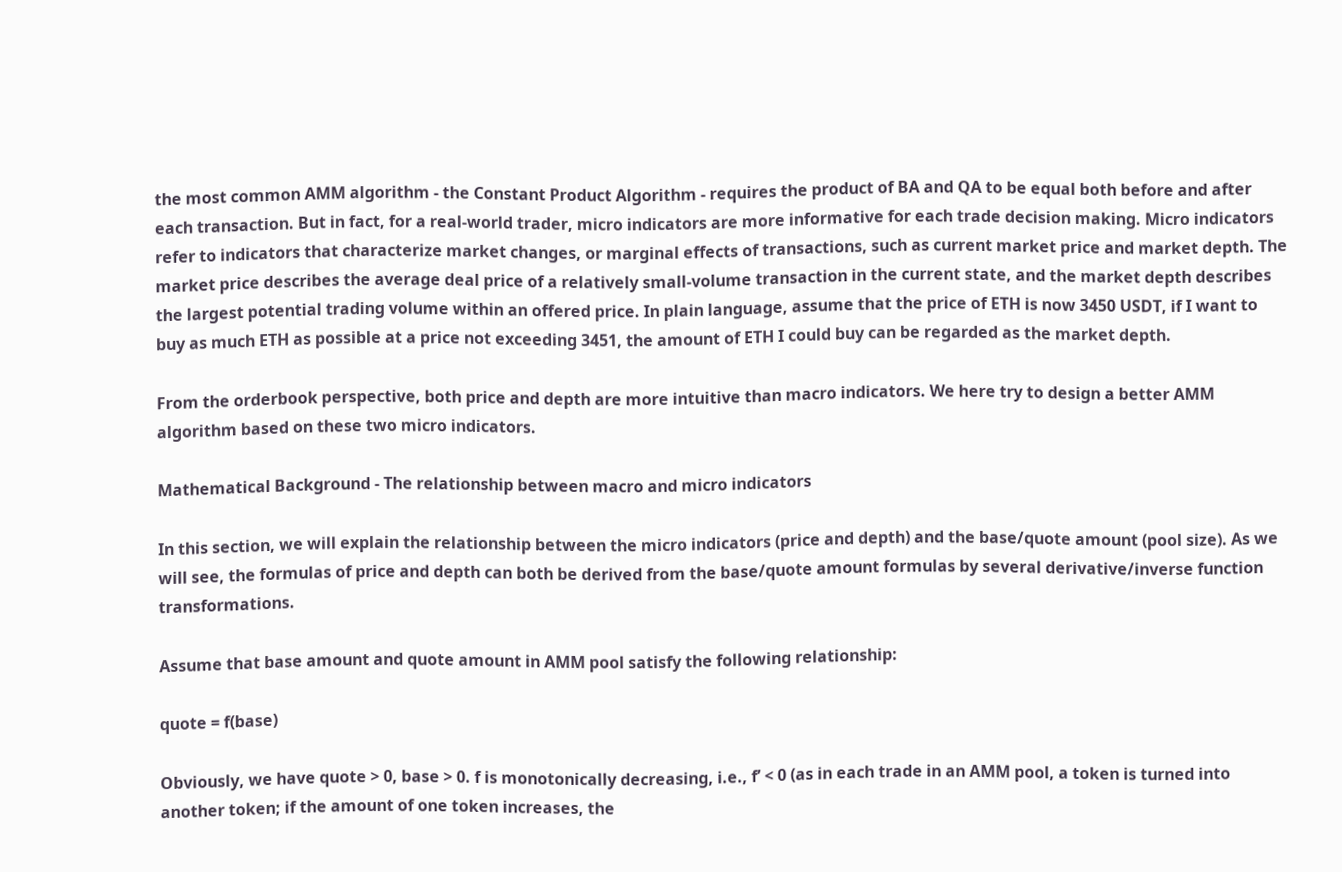the most common AMM algorithm - the Constant Product Algorithm - requires the product of BA and QA to be equal both before and after each transaction. But in fact, for a real-world trader, micro indicators are more informative for each trade decision making. Micro indicators refer to indicators that characterize market changes, or marginal effects of transactions, such as current market price and market depth. The market price describes the average deal price of a relatively small-volume transaction in the current state, and the market depth describes the largest potential trading volume within an offered price. In plain language, assume that the price of ETH is now 3450 USDT, if I want to buy as much ETH as possible at a price not exceeding 3451, the amount of ETH I could buy can be regarded as the market depth.

From the orderbook perspective, both price and depth are more intuitive than macro indicators. We here try to design a better AMM algorithm based on these two micro indicators.

Mathematical Background - The relationship between macro and micro indicators

In this section, we will explain the relationship between the micro indicators (price and depth) and the base/quote amount (pool size). As we will see, the formulas of price and depth can both be derived from the base/quote amount formulas by several derivative/inverse function transformations.

Assume that base amount and quote amount in AMM pool satisfy the following relationship:

quote = f(base)

Obviously, we have quote > 0, base > 0. f is monotonically decreasing, i.e., f’ < 0 (as in each trade in an AMM pool, a token is turned into another token; if the amount of one token increases, the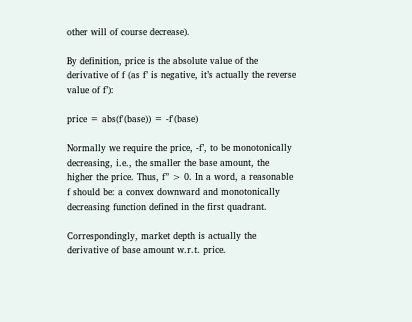other will of course decrease).

By definition, price is the absolute value of the derivative of f (as f’ is negative, it’s actually the reverse value of f’):

price = abs(f'(base)) = -f'(base)

Normally we require the price, -f’, to be monotonically decreasing, i.e., the smaller the base amount, the higher the price. Thus, f” > 0. In a word, a reasonable f should be: a convex downward and monotonically decreasing function defined in the first quadrant.

Correspondingly, market depth is actually the derivative of base amount w.r.t. price.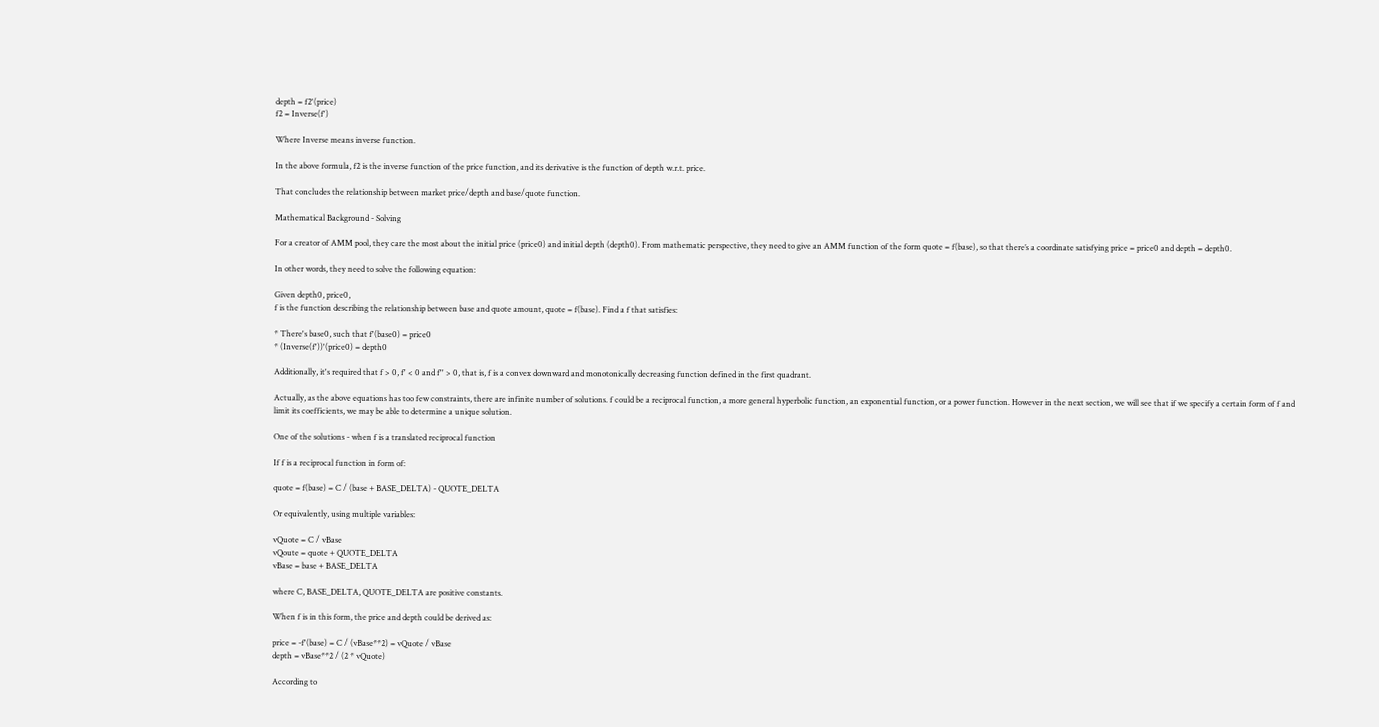depth = f2'(price)
f2 = Inverse(f')

Where Inverse means inverse function.

In the above formula, f2 is the inverse function of the price function, and its derivative is the function of depth w.r.t. price.

That concludes the relationship between market price/depth and base/quote function.

Mathematical Background - Solving

For a creator of AMM pool, they care the most about the initial price (price0) and initial depth (depth0). From mathematic perspective, they need to give an AMM function of the form quote = f(base), so that there’s a coordinate satisfying price = price0 and depth = depth0.

In other words, they need to solve the following equation:

Given depth0, price0,
f is the function describing the relationship between base and quote amount, quote = f(base). Find a f that satisfies:

* There's base0, such that f'(base0) = price0
* (Inverse(f'))'(price0) = depth0

Additionally, it's required that f > 0, f' < 0 and f'' > 0, that is, f is a convex downward and monotonically decreasing function defined in the first quadrant.

Actually, as the above equations has too few constraints, there are infinite number of solutions. f could be a reciprocal function, a more general hyperbolic function, an exponential function, or a power function. However in the next section, we will see that if we specify a certain form of f and limit its coefficients, we may be able to determine a unique solution.

One of the solutions - when f is a translated reciprocal function

If f is a reciprocal function in form of:

quote = f(base) = C / (base + BASE_DELTA) - QUOTE_DELTA

Or equivalently, using multiple variables:

vQuote = C / vBase
vQoute = quote + QUOTE_DELTA
vBase = base + BASE_DELTA

where C, BASE_DELTA, QUOTE_DELTA are positive constants.

When f is in this form, the price and depth could be derived as:

price = -f'(base) = C / (vBase**2) = vQuote / vBase
depth = vBase**2 / (2 * vQuote)

According to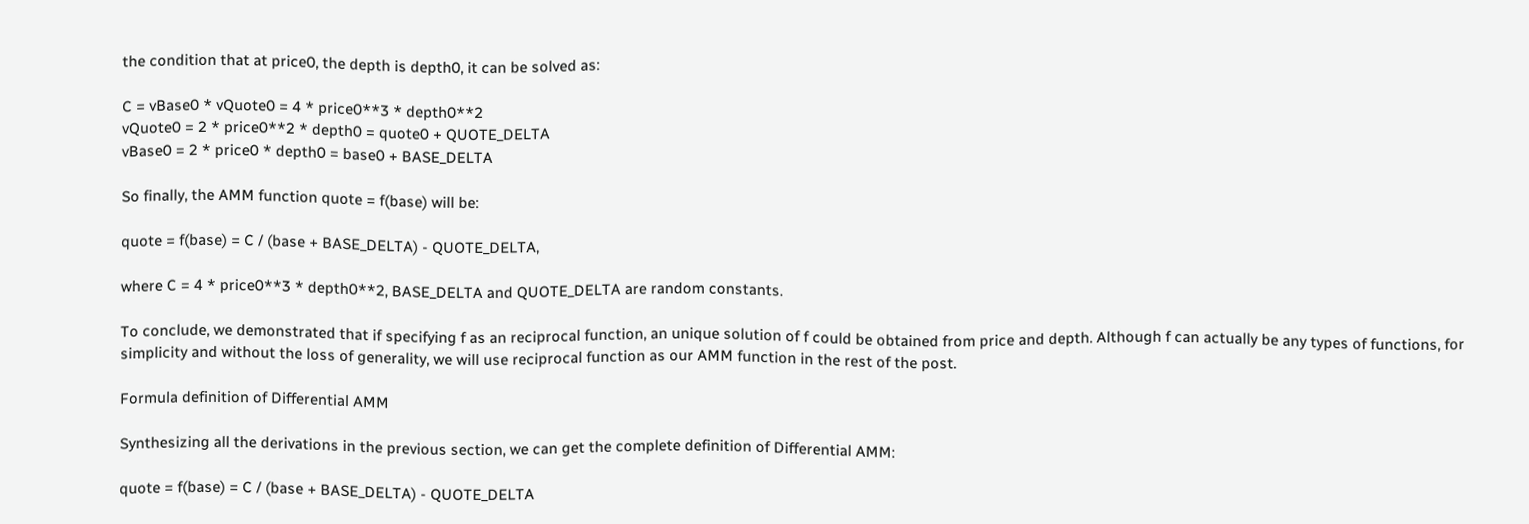the condition that at price0, the depth is depth0, it can be solved as:

C = vBase0 * vQuote0 = 4 * price0**3 * depth0**2
vQuote0 = 2 * price0**2 * depth0 = quote0 + QUOTE_DELTA
vBase0 = 2 * price0 * depth0 = base0 + BASE_DELTA

So finally, the AMM function quote = f(base) will be:

quote = f(base) = C / (base + BASE_DELTA) - QUOTE_DELTA,

where C = 4 * price0**3 * depth0**2, BASE_DELTA and QUOTE_DELTA are random constants.

To conclude, we demonstrated that if specifying f as an reciprocal function, an unique solution of f could be obtained from price and depth. Although f can actually be any types of functions, for simplicity and without the loss of generality, we will use reciprocal function as our AMM function in the rest of the post.

Formula definition of Differential AMM

Synthesizing all the derivations in the previous section, we can get the complete definition of Differential AMM:

quote = f(base) = C / (base + BASE_DELTA) - QUOTE_DELTA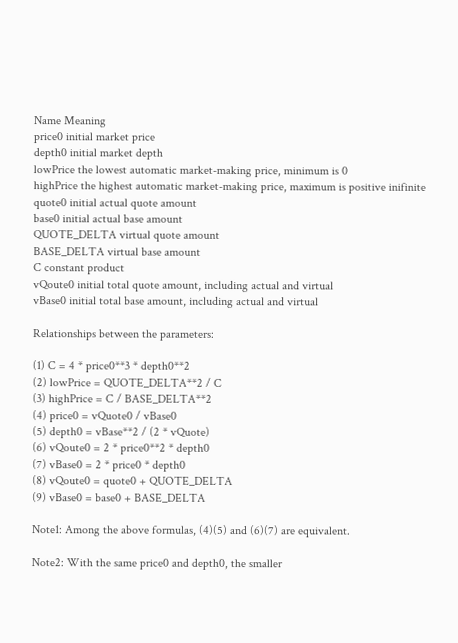Name Meaning
price0 initial market price
depth0 initial market depth
lowPrice the lowest automatic market-making price, minimum is 0
highPrice the highest automatic market-making price, maximum is positive inifinite
quote0 initial actual quote amount
base0 initial actual base amount
QUOTE_DELTA virtual quote amount
BASE_DELTA virtual base amount
C constant product
vQoute0 initial total quote amount, including actual and virtual
vBase0 initial total base amount, including actual and virtual

Relationships between the parameters:

(1) C = 4 * price0**3 * depth0**2
(2) lowPrice = QUOTE_DELTA**2 / C
(3) highPrice = C / BASE_DELTA**2
(4) price0 = vQuote0 / vBase0
(5) depth0 = vBase**2 / (2 * vQuote)
(6) vQoute0 = 2 * price0**2 * depth0
(7) vBase0 = 2 * price0 * depth0
(8) vQoute0 = quote0 + QUOTE_DELTA
(9) vBase0 = base0 + BASE_DELTA

Note1: Among the above formulas, (4)(5) and (6)(7) are equivalent.

Note2: With the same price0 and depth0, the smaller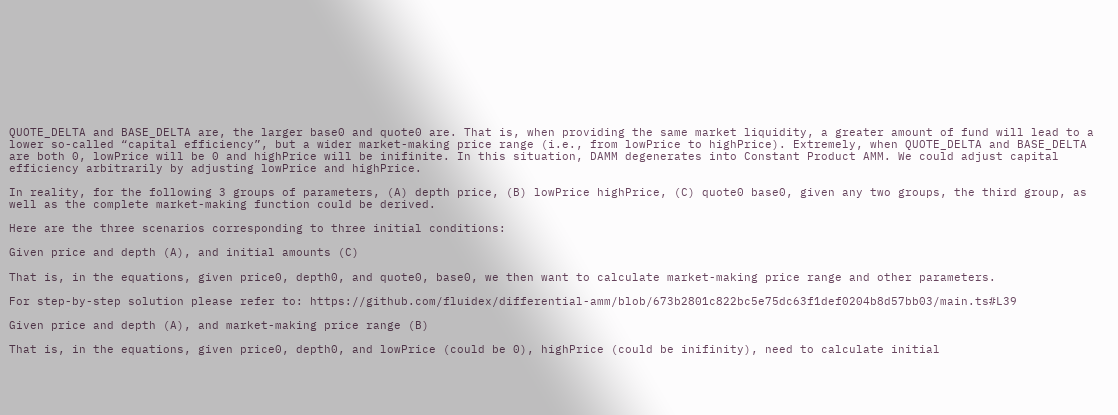QUOTE_DELTA and BASE_DELTA are, the larger base0 and quote0 are. That is, when providing the same market liquidity, a greater amount of fund will lead to a lower so-called “capital efficiency”, but a wider market-making price range (i.e., from lowPrice to highPrice). Extremely, when QUOTE_DELTA and BASE_DELTA are both 0, lowPrice will be 0 and highPrice will be inifinite. In this situation, DAMM degenerates into Constant Product AMM. We could adjust capital efficiency arbitrarily by adjusting lowPrice and highPrice.

In reality, for the following 3 groups of parameters, (A) depth price, (B) lowPrice highPrice, (C) quote0 base0, given any two groups, the third group, as well as the complete market-making function could be derived.

Here are the three scenarios corresponding to three initial conditions:

Given price and depth (A), and initial amounts (C)

That is, in the equations, given price0, depth0, and quote0, base0, we then want to calculate market-making price range and other parameters.

For step-by-step solution please refer to: https://github.com/fluidex/differential-amm/blob/673b2801c822bc5e75dc63f1def0204b8d57bb03/main.ts#L39

Given price and depth (A), and market-making price range (B)

That is, in the equations, given price0, depth0, and lowPrice (could be 0), highPrice (could be inifinity), need to calculate initial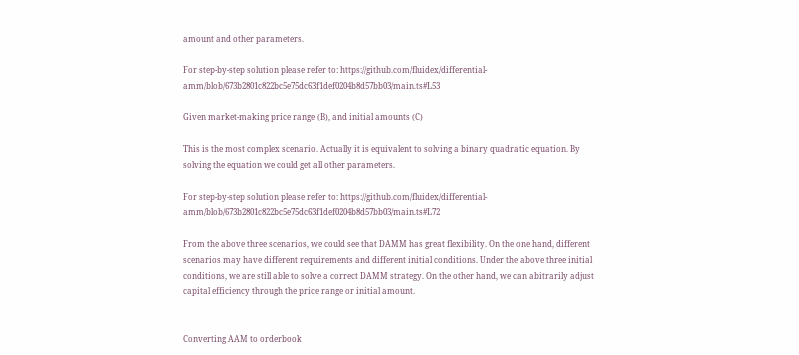amount and other parameters.

For step-by-step solution please refer to: https://github.com/fluidex/differential-amm/blob/673b2801c822bc5e75dc63f1def0204b8d57bb03/main.ts#L53

Given market-making price range (B), and initial amounts (C)

This is the most complex scenario. Actually it is equivalent to solving a binary quadratic equation. By solving the equation we could get all other parameters.

For step-by-step solution please refer to: https://github.com/fluidex/differential-amm/blob/673b2801c822bc5e75dc63f1def0204b8d57bb03/main.ts#L72

From the above three scenarios, we could see that DAMM has great flexibility. On the one hand, different scenarios may have different requirements and different initial conditions. Under the above three initial conditions, we are still able to solve a correct DAMM strategy. On the other hand, we can abitrarily adjust capital efficiency through the price range or initial amount.


Converting AAM to orderbook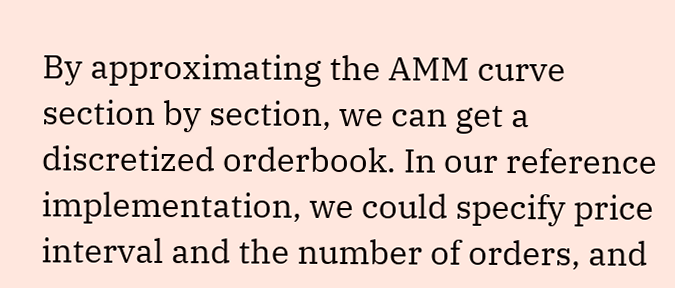By approximating the AMM curve section by section, we can get a discretized orderbook. In our reference implementation, we could specify price interval and the number of orders, and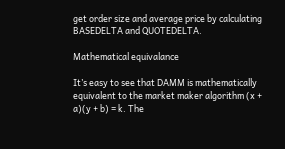get order size and average price by calculating BASEDELTA and QUOTEDELTA.

Mathematical equivalance

It’s easy to see that DAMM is mathematically equivalent to the market maker algorithm (x + a)(y + b) = k. The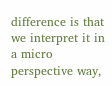difference is that we interpret it in a micro perspective way,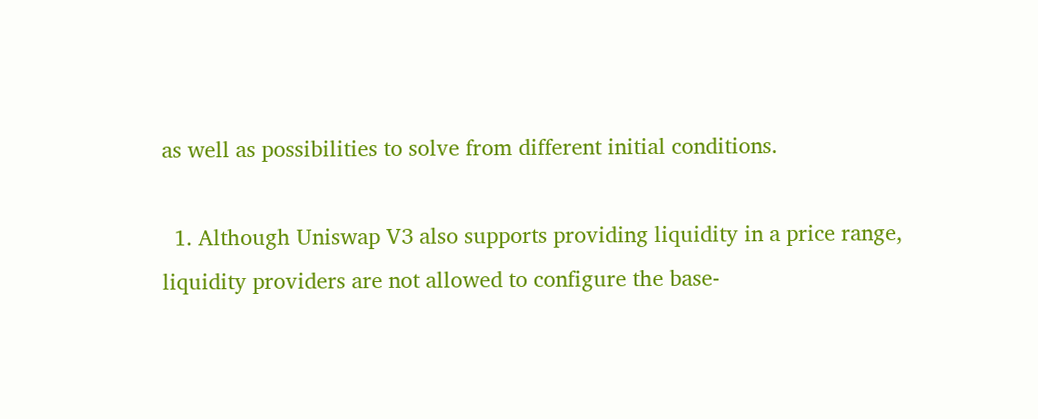as well as possibilities to solve from different initial conditions.

  1. Although Uniswap V3 also supports providing liquidity in a price range, liquidity providers are not allowed to configure the base-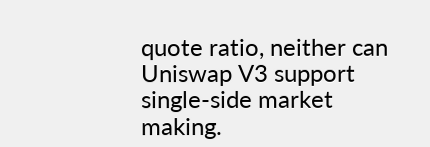quote ratio, neither can Uniswap V3 support single-side market making.